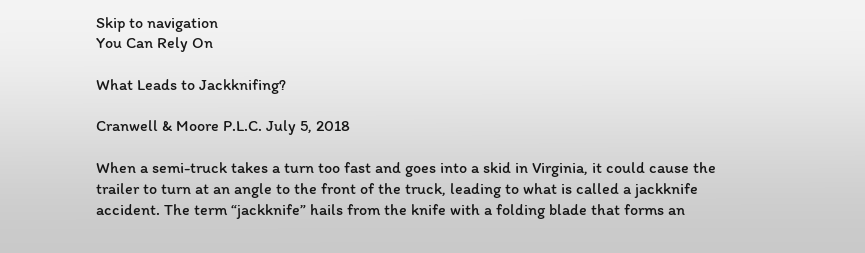Skip to navigation
You Can Rely On

What Leads to Jackknifing?

Cranwell & Moore P.L.C. July 5, 2018

When a semi-truck takes a turn too fast and goes into a skid in Virginia, it could cause the trailer to turn at an angle to the front of the truck, leading to what is called a jackknife accident. The term “jackknife” hails from the knife with a folding blade that forms an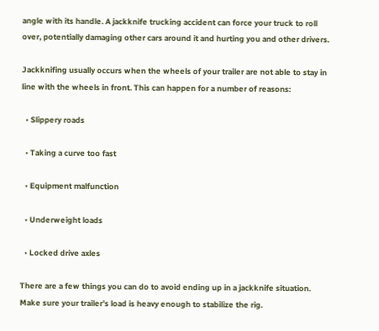angle with its handle. A jackknife trucking accident can force your truck to roll over, potentially damaging other cars around it and hurting you and other drivers.

Jackknifing usually occurs when the wheels of your trailer are not able to stay in line with the wheels in front. This can happen for a number of reasons:

  • Slippery roads

  • Taking a curve too fast

  • Equipment malfunction

  • Underweight loads

  • Locked drive axles

There are a few things you can do to avoid ending up in a jackknife situation. Make sure your trailer’s load is heavy enough to stabilize the rig.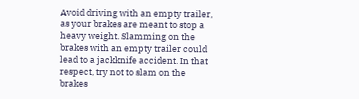Avoid driving with an empty trailer, as your brakes are meant to stop a heavy weight. Slamming on the brakes with an empty trailer could lead to a jackknife accident. In that respect, try not to slam on the brakes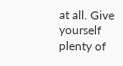at all. Give yourself plenty of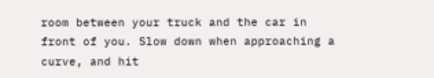room between your truck and the car in front of you. Slow down when approaching a curve, and hit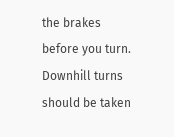the brakes before you turn. Downhill turns should be taken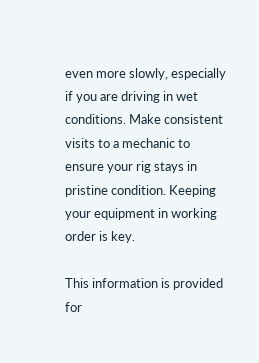even more slowly, especially if you are driving in wet conditions. Make consistent visits to a mechanic to ensure your rig stays in pristine condition. Keeping your equipment in working order is key.

This information is provided for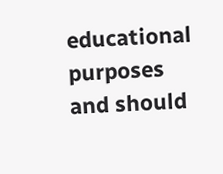educational purposes and should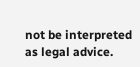not be interpreted as legal advice.